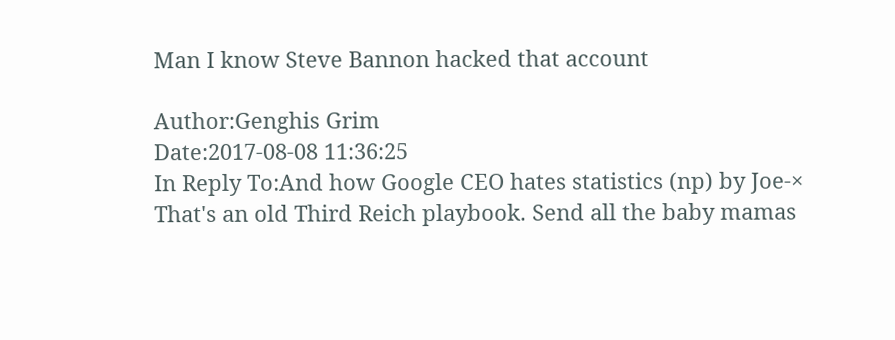Man I know Steve Bannon hacked that account

Author:Genghis Grim
Date:2017-08-08 11:36:25
In Reply To:And how Google CEO hates statistics (np) by Joe-×
That's an old Third Reich playbook. Send all the baby mamas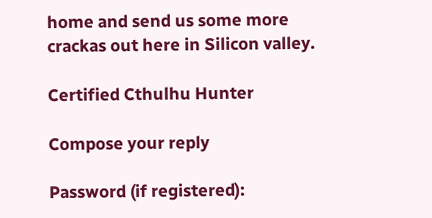home and send us some more crackas out here in Silicon valley.

Certified Cthulhu Hunter

Compose your reply

Password (if registered):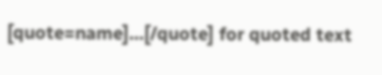[quote=name]...[/quote] for quoted text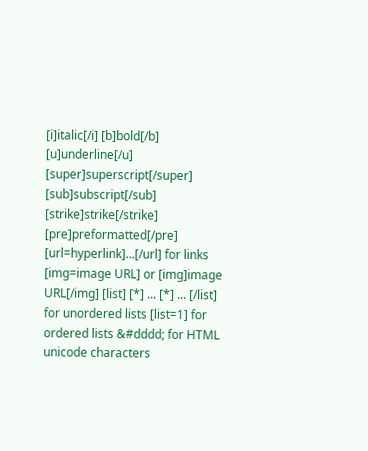[i]italic[/i] [b]bold[/b] [u]underline[/u] [super]superscript[/super] [sub]subscript[/sub] [strike]strike[/strike] [pre]preformatted[/pre] [url=hyperlink]...[/url] for links [img=image URL] or [img]image URL[/img] [list] [*] ... [*] ... [/list] for unordered lists [list=1] for ordered lists &#dddd; for HTML unicode characters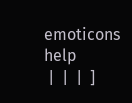emoticons help
 |  |  |  ]